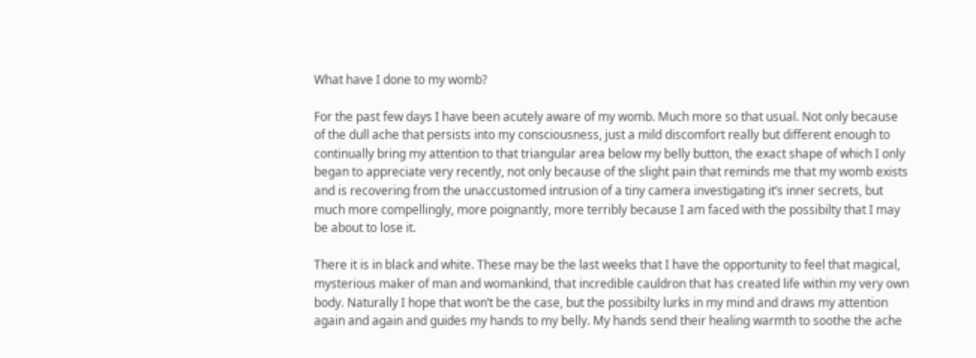What have I done to my womb?

For the past few days I have been acutely aware of my womb. Much more so that usual. Not only because of the dull ache that persists into my consciousness, just a mild discomfort really but different enough to continually bring my attention to that triangular area below my belly button, the exact shape of which I only began to appreciate very recently, not only because of the slight pain that reminds me that my womb exists and is recovering from the unaccustomed intrusion of a tiny camera investigating it’s inner secrets, but much more compellingly, more poignantly, more terribly because I am faced with the possibilty that I may be about to lose it.

There it is in black and white. These may be the last weeks that I have the opportunity to feel that magical, mysterious maker of man and womankind, that incredible cauldron that has created life within my very own body. Naturally I hope that won’t be the case, but the possibilty lurks in my mind and draws my attention again and again and guides my hands to my belly. My hands send their healing warmth to soothe the ache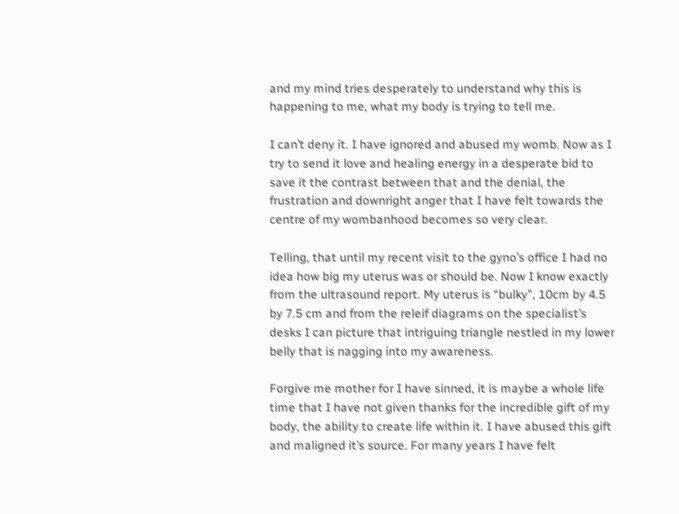and my mind tries desperately to understand why this is happening to me, what my body is trying to tell me.

I can’t deny it. I have ignored and abused my womb. Now as I try to send it love and healing energy in a desperate bid to save it the contrast between that and the denial, the frustration and downright anger that I have felt towards the centre of my wombanhood becomes so very clear.

Telling, that until my recent visit to the gyno’s office I had no idea how big my uterus was or should be. Now I know exactly from the ultrasound report. My uterus is “bulky”, 10cm by 4.5 by 7.5 cm and from the releif diagrams on the specialist’s desks I can picture that intriguing triangle nestled in my lower belly that is nagging into my awareness.

Forgive me mother for I have sinned, it is maybe a whole life time that I have not given thanks for the incredible gift of my body, the ability to create life within it. I have abused this gift and maligned it’s source. For many years I have felt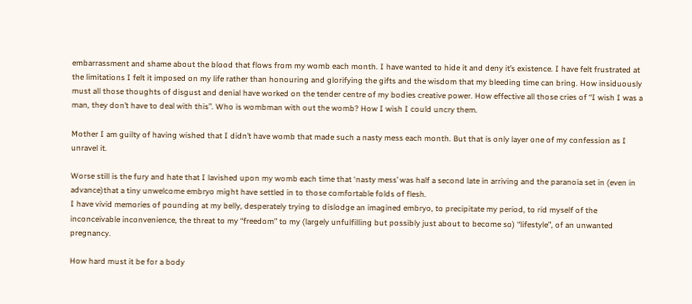embarrassment and shame about the blood that flows from my womb each month. I have wanted to hide it and deny it’s existence. I have felt frustrated at the limitations I felt it imposed on my life rather than honouring and glorifying the gifts and the wisdom that my bleeding time can bring. How insiduously must all those thoughts of disgust and denial have worked on the tender centre of my bodies creative power. How effective all those cries of “I wish I was a man, they don’t have to deal with this”. Who is wombman with out the womb? How I wish I could uncry them.

Mother I am guilty of having wished that I didn’t have womb that made such a nasty mess each month. But that is only layer one of my confession as I unravel it.

Worse still is the fury and hate that I lavished upon my womb each time that ‘nasty mess’ was half a second late in arriving and the paranoia set in (even in advance)that a tiny unwelcome embryo might have settled in to those comfortable folds of flesh.
I have vivid memories of pounding at my belly, desperately trying to dislodge an imagined embryo, to precipitate my period, to rid myself of the inconceivable inconvenience, the threat to my “freedom” to my (largely unfulfilling but possibly just about to become so) “lifestyle”, of an unwanted pregnancy.

How hard must it be for a body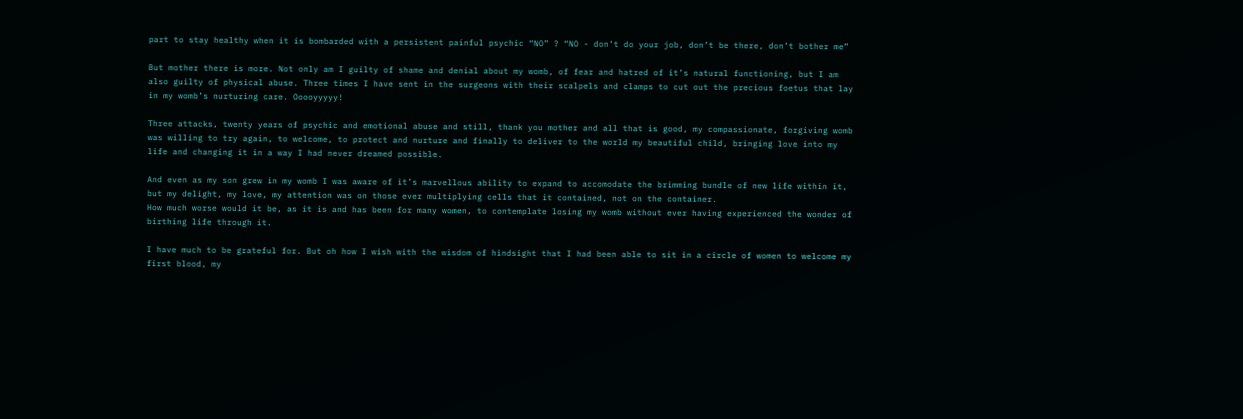part to stay healthy when it is bombarded with a persistent painful psychic “NO” ? “NO - don’t do your job, don’t be there, don’t bother me”

But mother there is more. Not only am I guilty of shame and denial about my womb, of fear and hatred of it’s natural functioning, but I am also guilty of physical abuse. Three times I have sent in the surgeons with their scalpels and clamps to cut out the precious foetus that lay in my womb’s nurturing care. Ooooyyyyy!

Three attacks, twenty years of psychic and emotional abuse and still, thank you mother and all that is good, my compassionate, forgiving womb was willing to try again, to welcome, to protect and nurture and finally to deliver to the world my beautiful child, bringing love into my life and changing it in a way I had never dreamed possible.

And even as my son grew in my womb I was aware of it’s marvellous ability to expand to accomodate the brimming bundle of new life within it, but my delight, my love, my attention was on those ever multiplying cells that it contained, not on the container.
How much worse would it be, as it is and has been for many women, to contemplate losing my womb without ever having experienced the wonder of birthing life through it.

I have much to be grateful for. But oh how I wish with the wisdom of hindsight that I had been able to sit in a circle of women to welcome my first blood, my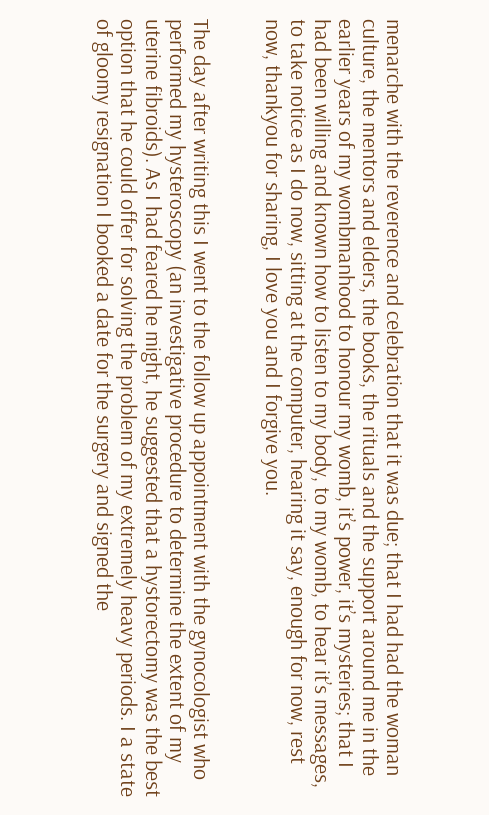menarche with the reverence and celebration that it was due; that I had had the woman culture, the mentors and elders, the books, the rituals and the support around me in the earlier years of my wombmanhood to honour my womb, it’s power, it’s mysteries; that I had been willing and known how to listen to my body, to my womb, to hear it’s messages, to take notice as I do now, sitting at the computer, hearing it say, enough for now, rest now, thankyou for sharing, I love you and I forgive you.


The day after writing this I went to the follow up appointment with the gynocologist who performed my hysteroscopy (an investigative procedure to determine the extent of my uterine fibroids). As I had feared he might, he suggested that a hystorectomy was the best option that he could offer for solving the problem of my extremely heavy periods. I a state of gloomy resignation I booked a date for the surgery and signed the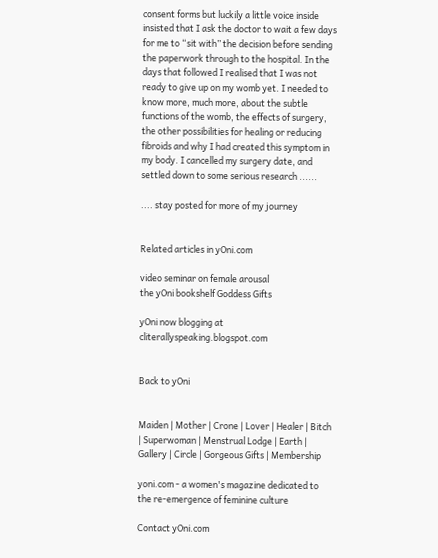consent forms but luckily a little voice inside insisted that I ask the doctor to wait a few days for me to “sit with” the decision before sending the paperwork through to the hospital. In the days that followed I realised that I was not ready to give up on my womb yet. I needed to know more, much more, about the subtle functions of the womb, the effects of surgery, the other possibilities for healing or reducing fibroids and why I had created this symptom in my body. I cancelled my surgery date, and settled down to some serious research ......

.... stay posted for more of my journey


Related articles in yOni.com

video seminar on female arousal
the yOni bookshelf Goddess Gifts

yOni now blogging at cliterallyspeaking.blogspot.com


Back to yOni


Maiden | Mother | Crone | Lover | Healer | Bitch | Superwoman | Menstrual Lodge | Earth | Gallery | Circle | Gorgeous Gifts | Membership

yoni.com - a women's magazine dedicated to the re-emergence of feminine culture

Contact yOni.com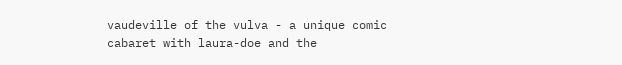vaudeville of the vulva - a unique comic cabaret with laura-doe and the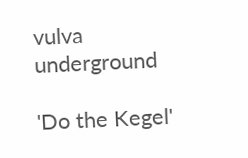vulva underground

'Do the Kegel'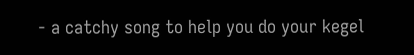- a catchy song to help you do your kegel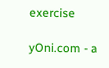exercise

yOni.com - a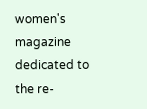women's magazine dedicated to the re-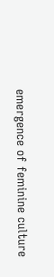emergence of feminine culture